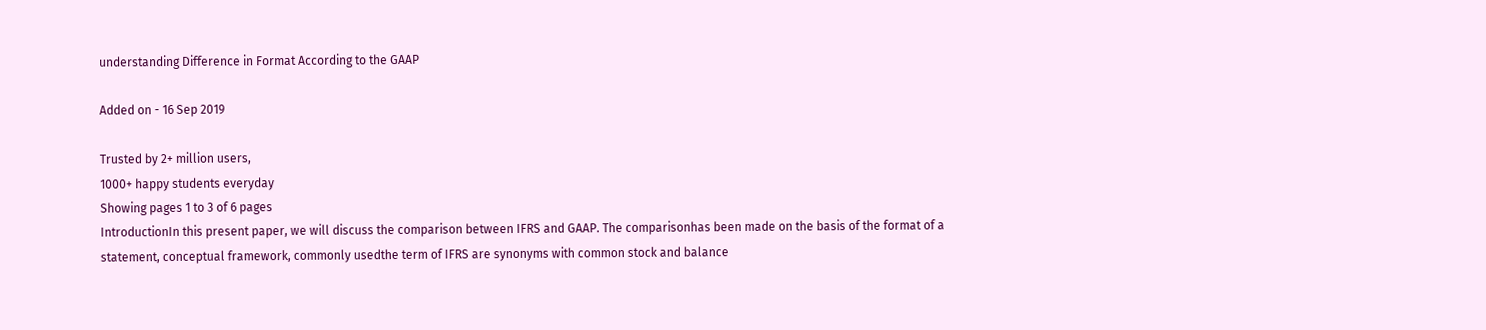understanding Difference in Format According to the GAAP

Added on - 16 Sep 2019

Trusted by 2+ million users,
1000+ happy students everyday
Showing pages 1 to 3 of 6 pages
IntroductionIn this present paper, we will discuss the comparison between IFRS and GAAP. The comparisonhas been made on the basis of the format of a statement, conceptual framework, commonly usedthe term of IFRS are synonyms with common stock and balance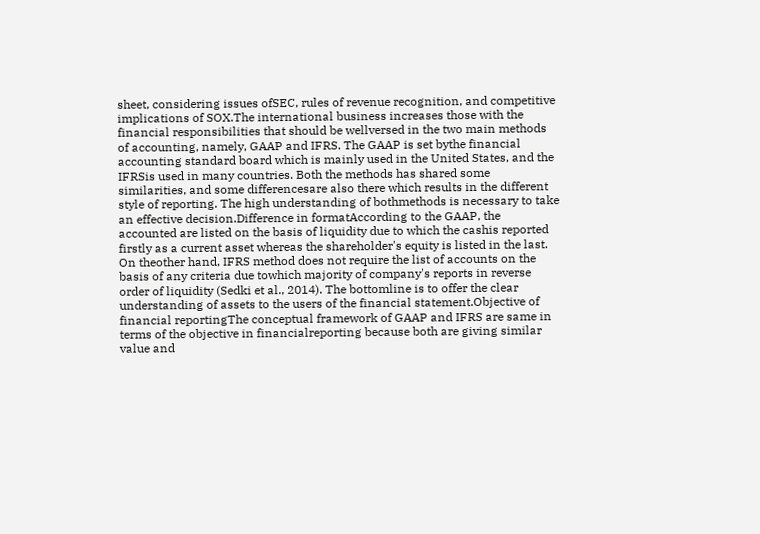sheet, considering issues ofSEC, rules of revenue recognition, and competitive implications of SOX.The international business increases those with the financial responsibilities that should be wellversed in the two main methods of accounting, namely, GAAP and IFRS. The GAAP is set bythe financial accounting standard board which is mainly used in the United States, and the IFRSis used in many countries. Both the methods has shared some similarities, and some differencesare also there which results in the different style of reporting. The high understanding of bothmethods is necessary to take an effective decision.Difference in formatAccording to the GAAP, the accounted are listed on the basis of liquidity due to which the cashis reported firstly as a current asset whereas the shareholder's equity is listed in the last. On theother hand, IFRS method does not require the list of accounts on the basis of any criteria due towhich majority of company's reports in reverse order of liquidity (Sedki et al., 2014). The bottomline is to offer the clear understanding of assets to the users of the financial statement.Objective of financial reportingThe conceptual framework of GAAP and IFRS are same in terms of the objective in financialreporting because both are giving similar value and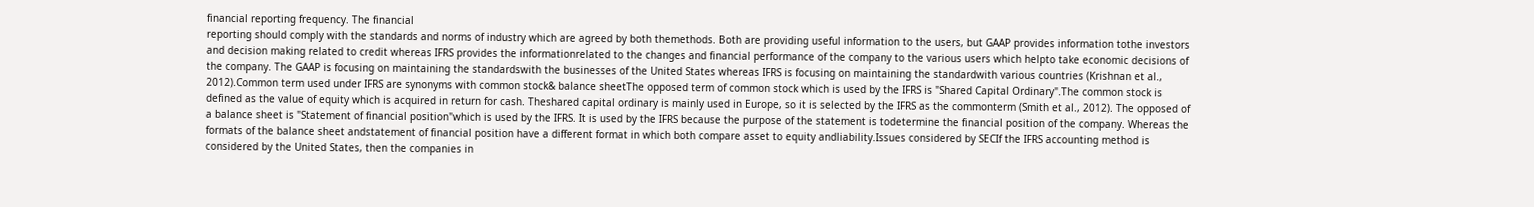financial reporting frequency. The financial
reporting should comply with the standards and norms of industry which are agreed by both themethods. Both are providing useful information to the users, but GAAP provides information tothe investors and decision making related to credit whereas IFRS provides the informationrelated to the changes and financial performance of the company to the various users which helpto take economic decisions of the company. The GAAP is focusing on maintaining the standardswith the businesses of the United States whereas IFRS is focusing on maintaining the standardwith various countries (Krishnan et al., 2012).Common term used under IFRS are synonyms with common stock& balance sheetThe opposed term of common stock which is used by the IFRS is "Shared Capital Ordinary".The common stock is defined as the value of equity which is acquired in return for cash. Theshared capital ordinary is mainly used in Europe, so it is selected by the IFRS as the commonterm (Smith et al., 2012). The opposed of a balance sheet is "Statement of financial position"which is used by the IFRS. It is used by the IFRS because the purpose of the statement is todetermine the financial position of the company. Whereas the formats of the balance sheet andstatement of financial position have a different format in which both compare asset to equity andliability.Issues considered by SECIf the IFRS accounting method is considered by the United States, then the companies in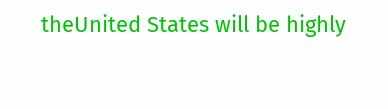theUnited States will be highly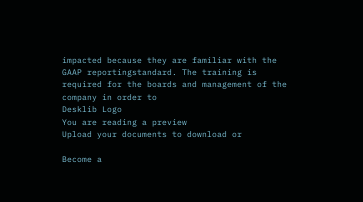impacted because they are familiar with the GAAP reportingstandard. The training is required for the boards and management of the company in order to
Desklib Logo
You are reading a preview
Upload your documents to download or

Become a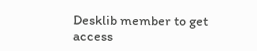Desklib member to get access